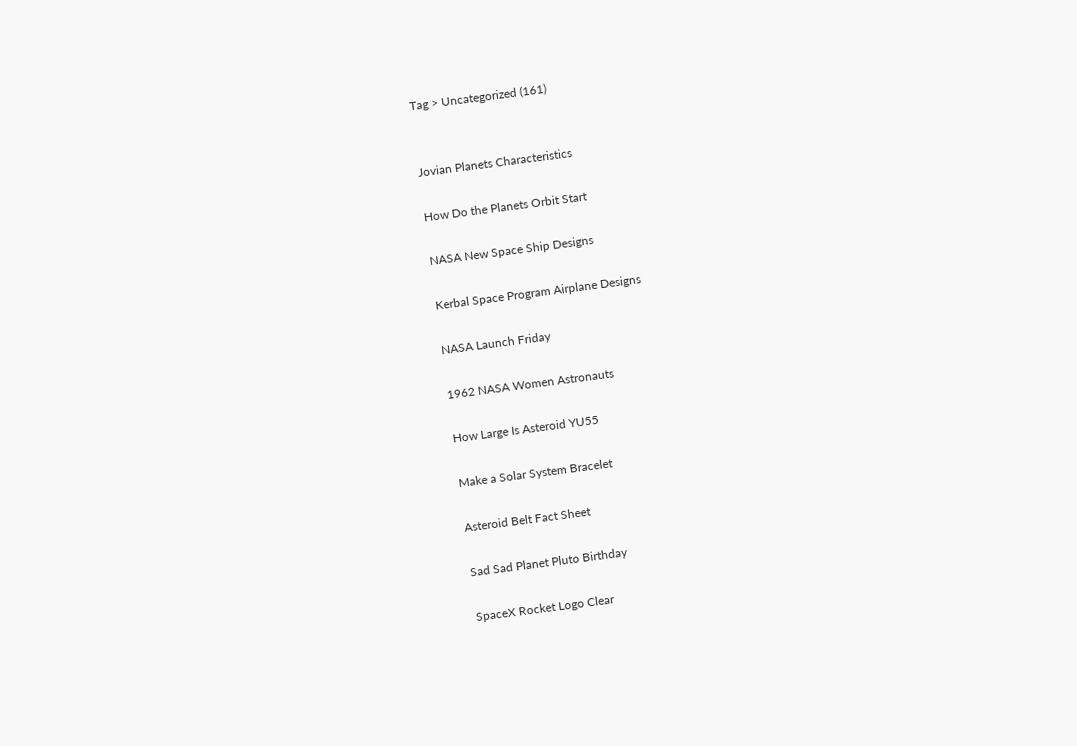Tag > Uncategorized (161)


Jovian Planets Characteristics

How Do the Planets Orbit Start

NASA New Space Ship Designs

Kerbal Space Program Airplane Designs

NASA Launch Friday

1962 NASA Women Astronauts

How Large Is Asteroid YU55

Make a Solar System Bracelet

Asteroid Belt Fact Sheet

Sad Sad Planet Pluto Birthday

SpaceX Rocket Logo Clear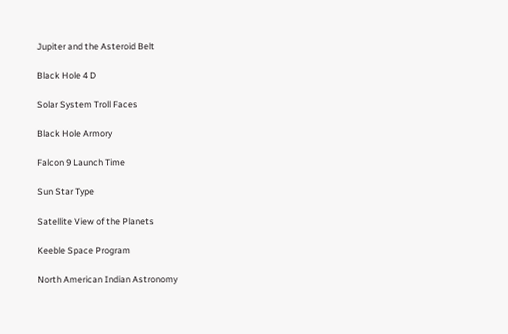Jupiter and the Asteroid Belt

Black Hole 4 D

Solar System Troll Faces

Black Hole Armory

Falcon 9 Launch Time

Sun Star Type

Satellite View of the Planets

Keeble Space Program

North American Indian Astronomy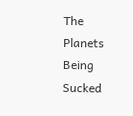The Planets Being Sucked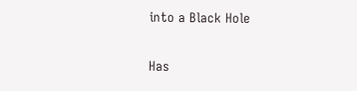into a Black Hole

Has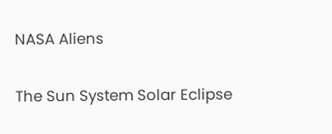NASA Aliens

The Sun System Solar Eclipse